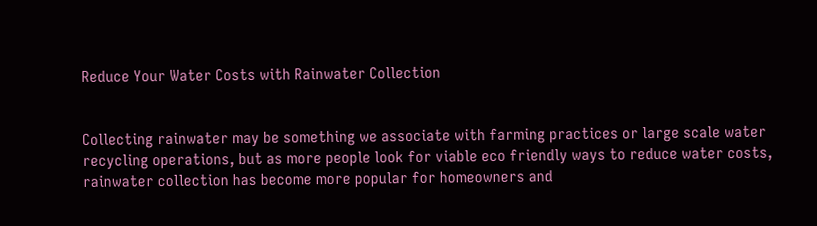Reduce Your Water Costs with Rainwater Collection


Collecting rainwater may be something we associate with farming practices or large scale water recycling operations, but as more people look for viable eco friendly ways to reduce water costs, rainwater collection has become more popular for homeowners and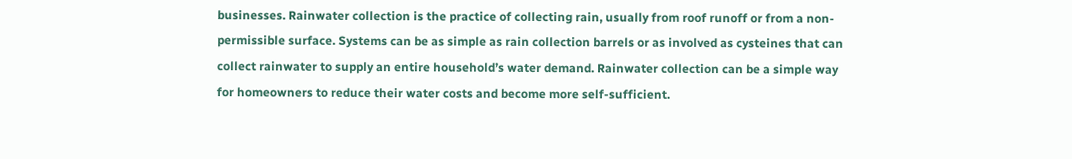businesses. Rainwater collection is the practice of collecting rain, usually from roof runoff or from a non-permissible surface. Systems can be as simple as rain collection barrels or as involved as cysteines that can collect rainwater to supply an entire household’s water demand. Rainwater collection can be a simple way for homeowners to reduce their water costs and become more self-sufficient.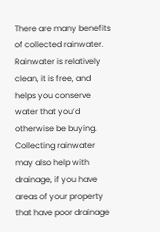There are many benefits of collected rainwater. Rainwater is relatively clean, it is free, and helps you conserve water that you’d otherwise be buying. Collecting rainwater may also help with drainage, if you have areas of your property that have poor drainage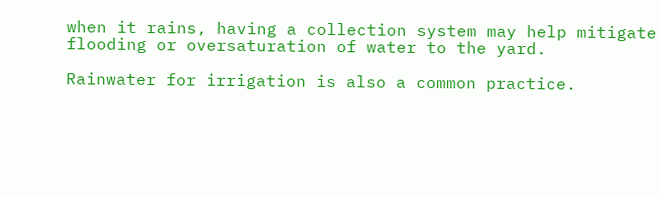when it rains, having a collection system may help mitigate flooding or oversaturation of water to the yard.

Rainwater for irrigation is also a common practice.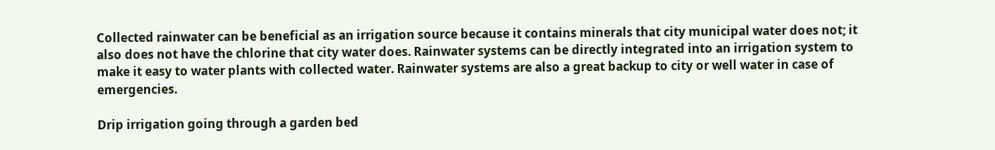Collected rainwater can be beneficial as an irrigation source because it contains minerals that city municipal water does not; it also does not have the chlorine that city water does. Rainwater systems can be directly integrated into an irrigation system to make it easy to water plants with collected water. Rainwater systems are also a great backup to city or well water in case of emergencies.

Drip irrigation going through a garden bed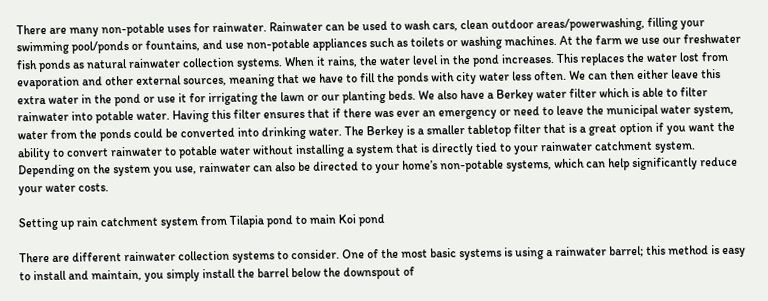There are many non-potable uses for rainwater. Rainwater can be used to wash cars, clean outdoor areas/powerwashing, filling your swimming pool/ponds or fountains, and use non-potable appliances such as toilets or washing machines. At the farm we use our freshwater fish ponds as natural rainwater collection systems. When it rains, the water level in the pond increases. This replaces the water lost from evaporation and other external sources, meaning that we have to fill the ponds with city water less often. We can then either leave this extra water in the pond or use it for irrigating the lawn or our planting beds. We also have a Berkey water filter which is able to filter rainwater into potable water. Having this filter ensures that if there was ever an emergency or need to leave the municipal water system, water from the ponds could be converted into drinking water. The Berkey is a smaller tabletop filter that is a great option if you want the ability to convert rainwater to potable water without installing a system that is directly tied to your rainwater catchment system. Depending on the system you use, rainwater can also be directed to your home’s non-potable systems, which can help significantly reduce your water costs.

Setting up rain catchment system from Tilapia pond to main Koi pond

There are different rainwater collection systems to consider. One of the most basic systems is using a rainwater barrel; this method is easy to install and maintain, you simply install the barrel below the downspout of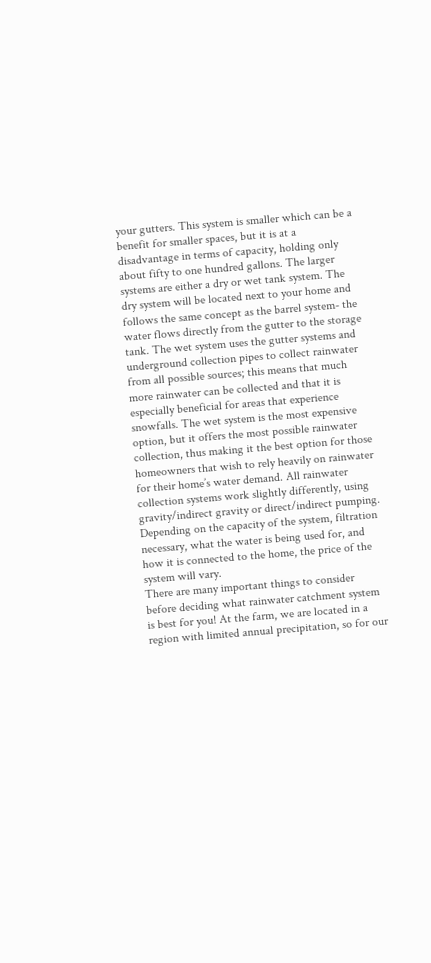your gutters. This system is smaller which can be a benefit for smaller spaces, but it is at a disadvantage in terms of capacity, holding only about fifty to one hundred gallons. The larger systems are either a dry or wet tank system. The dry system will be located next to your home and follows the same concept as the barrel system- the water flows directly from the gutter to the storage tank. The wet system uses the gutter systems and underground collection pipes to collect rainwater from all possible sources; this means that much more rainwater can be collected and that it is especially beneficial for areas that experience snowfalls. The wet system is the most expensive option, but it offers the most possible rainwater collection, thus making it the best option for those homeowners that wish to rely heavily on rainwater for their home’s water demand. All rainwater collection systems work slightly differently, using gravity/indirect gravity or direct/indirect pumping. Depending on the capacity of the system, filtration necessary, what the water is being used for, and how it is connected to the home, the price of the system will vary.
There are many important things to consider before deciding what rainwater catchment system is best for you! At the farm, we are located in a region with limited annual precipitation, so for our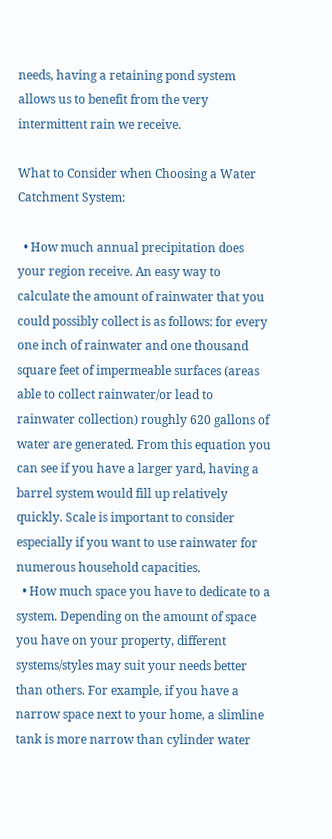needs, having a retaining pond system allows us to benefit from the very intermittent rain we receive.

What to Consider when Choosing a Water Catchment System:

  • How much annual precipitation does your region receive. An easy way to calculate the amount of rainwater that you could possibly collect is as follows: for every one inch of rainwater and one thousand square feet of impermeable surfaces (areas able to collect rainwater/or lead to rainwater collection) roughly 620 gallons of water are generated. From this equation you can see if you have a larger yard, having a barrel system would fill up relatively quickly. Scale is important to consider especially if you want to use rainwater for numerous household capacities.
  • How much space you have to dedicate to a system. Depending on the amount of space you have on your property, different systems/styles may suit your needs better than others. For example, if you have a narrow space next to your home, a slimline tank is more narrow than cylinder water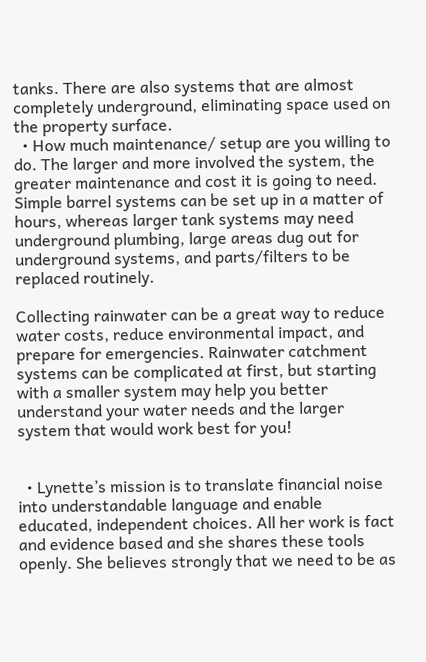tanks. There are also systems that are almost completely underground, eliminating space used on the property surface.
  • How much maintenance/ setup are you willing to do. The larger and more involved the system, the greater maintenance and cost it is going to need. Simple barrel systems can be set up in a matter of hours, whereas larger tank systems may need underground plumbing, large areas dug out for underground systems, and parts/filters to be replaced routinely.

Collecting rainwater can be a great way to reduce water costs, reduce environmental impact, and prepare for emergencies. Rainwater catchment systems can be complicated at first, but starting with a smaller system may help you better understand your water needs and the larger system that would work best for you!


  • Lynette’s mission is to translate financial noise into understandable language and enable educated, independent choices. All her work is fact and evidence based and she shares these tools openly. She believes strongly that we need to be as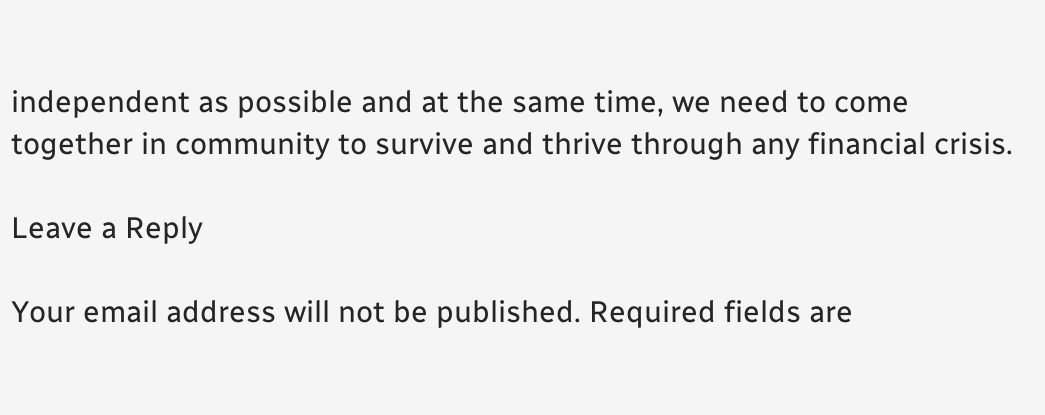independent as possible and at the same time, we need to come together in community to survive and thrive through any financial crisis.

Leave a Reply

Your email address will not be published. Required fields are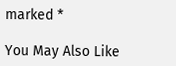marked *

You May Also Like